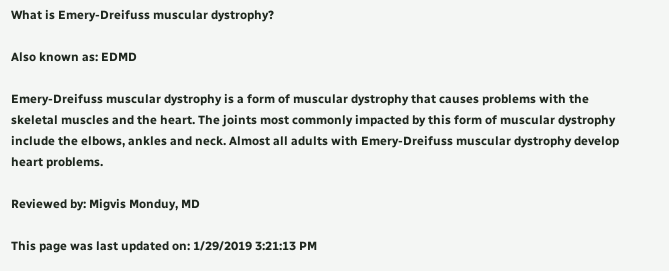What is Emery-Dreifuss muscular dystrophy?

Also known as: EDMD

Emery-Dreifuss muscular dystrophy is a form of muscular dystrophy that causes problems with the skeletal muscles and the heart. The joints most commonly impacted by this form of muscular dystrophy include the elbows, ankles and neck. Almost all adults with Emery-Dreifuss muscular dystrophy develop heart problems.

Reviewed by: Migvis Monduy, MD

This page was last updated on: 1/29/2019 3:21:13 PM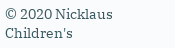© 2020 Nicklaus Children's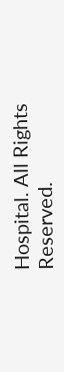Hospital. All Rights Reserved.